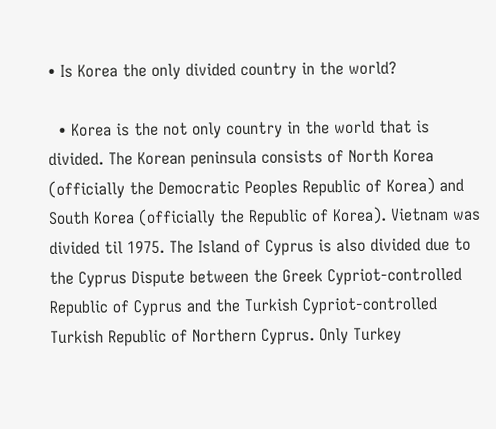• Is Korea the only divided country in the world?

  • Korea is the not only country in the world that is divided. The Korean peninsula consists of North Korea (officially the Democratic Peoples Republic of Korea) and South Korea (officially the Republic of Korea). Vietnam was divided til 1975. The Island of Cyprus is also divided due to the Cyprus Dispute between the Greek Cypriot-controlled Republic of Cyprus and the Turkish Cypriot-controlled Turkish Republic of Northern Cyprus. Only Turkey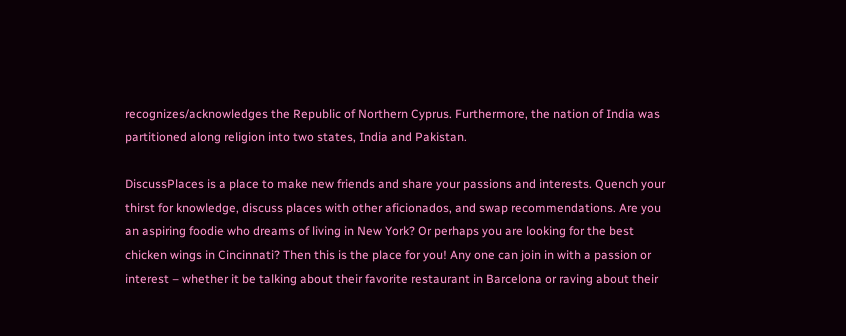recognizes/acknowledges the Republic of Northern Cyprus. Furthermore, the nation of India was partitioned along religion into two states, India and Pakistan.

DiscussPlaces is a place to make new friends and share your passions and interests. Quench your thirst for knowledge, discuss places with other aficionados, and swap recommendations. Are you an aspiring foodie who dreams of living in New York? Or perhaps you are looking for the best chicken wings in Cincinnati? Then this is the place for you! Any one can join in with a passion or interest – whether it be talking about their favorite restaurant in Barcelona or raving about their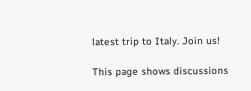latest trip to Italy. Join us!

This page shows discussions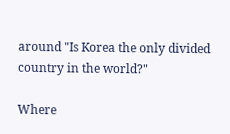around "Is Korea the only divided country in the world?"

Where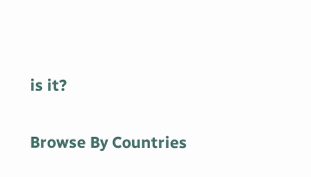is it?

Browse By Countries